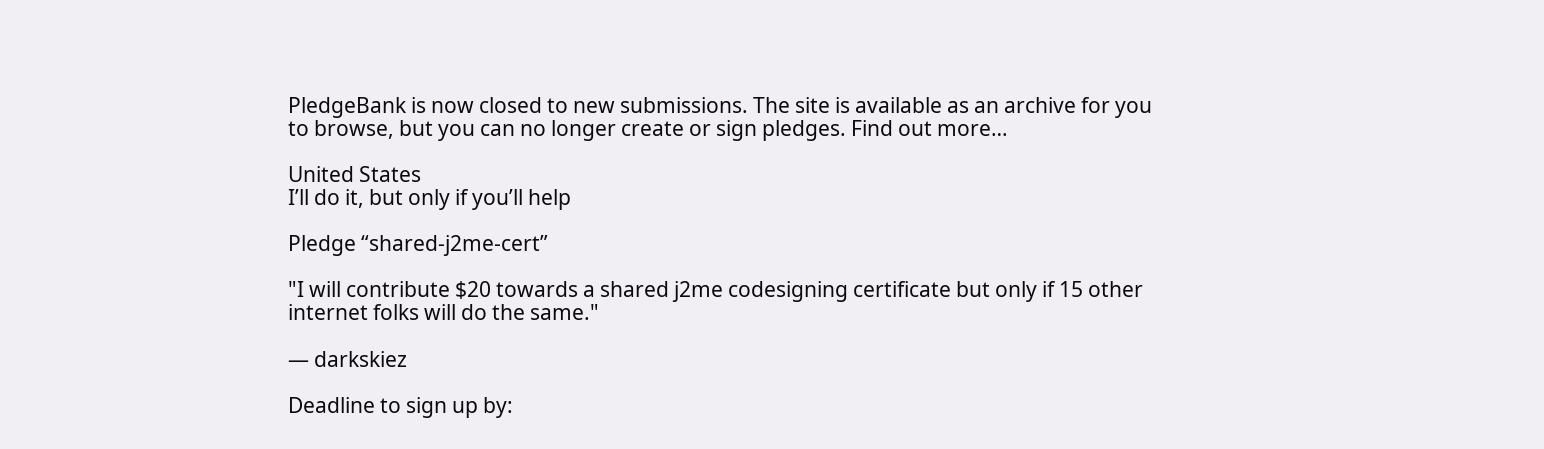PledgeBank is now closed to new submissions. The site is available as an archive for you to browse, but you can no longer create or sign pledges. Find out more…

United States
I’ll do it, but only if you’ll help

Pledge “shared-j2me-cert”

"I will contribute $20 towards a shared j2me codesigning certificate but only if 15 other internet folks will do the same."

— darkskiez

Deadline to sign up by: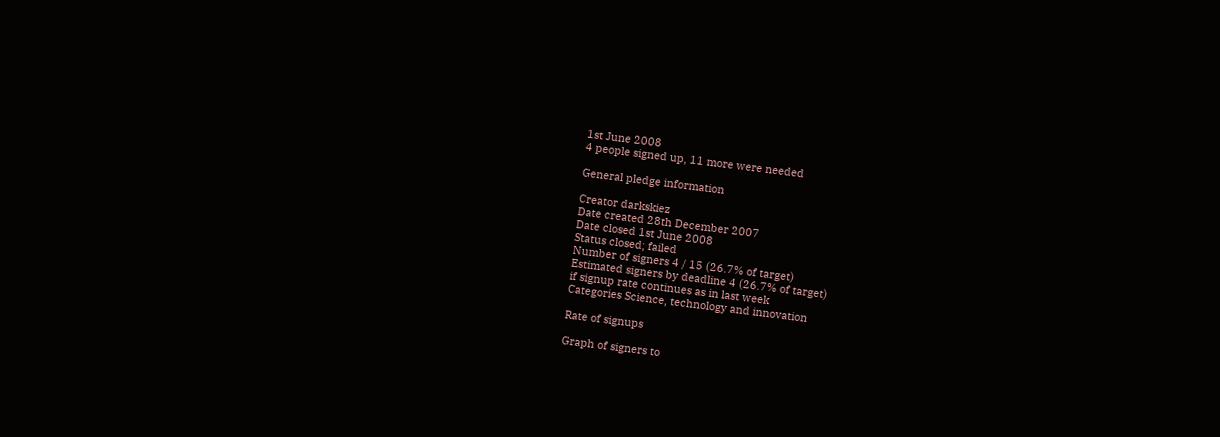1st June 2008
4 people signed up, 11 more were needed

General pledge information

Creator darkskiez
Date created 28th December 2007
Date closed 1st June 2008
Status closed; failed
Number of signers 4 / 15 (26.7% of target)
Estimated signers by deadline 4 (26.7% of target)
if signup rate continues as in last week
Categories Science, technology and innovation

Rate of signups

Graph of signers to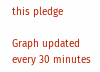this pledge

Graph updated every 30 minutes